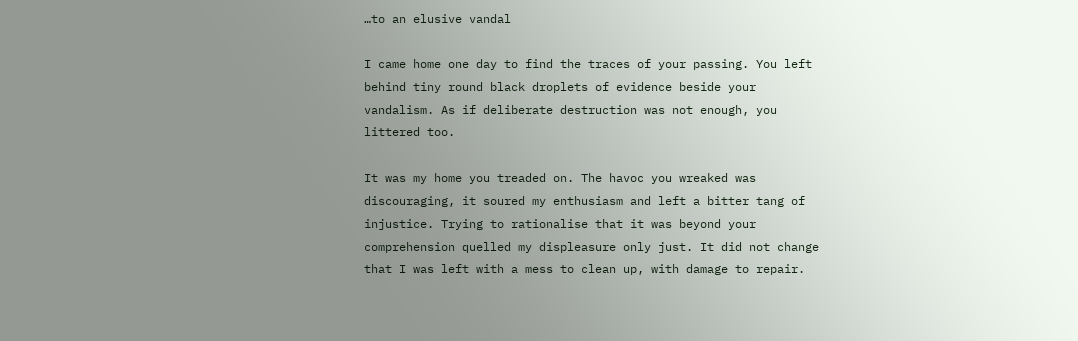…to an elusive vandal

I came home one day to find the traces of your passing. You left behind tiny round black droplets of evidence beside your vandalism. As if deliberate destruction was not enough, you littered too.

It was my home you treaded on. The havoc you wreaked was discouraging, it soured my enthusiasm and left a bitter tang of injustice. Trying to rationalise that it was beyond your comprehension quelled my displeasure only just. It did not change that I was left with a mess to clean up, with damage to repair.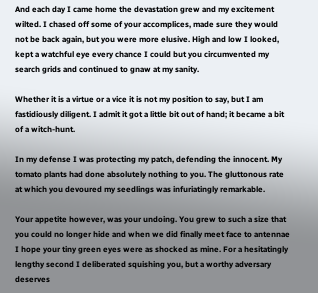And each day I came home the devastation grew and my excitement wilted. I chased off some of your accomplices, made sure they would not be back again, but you were more elusive. High and low I looked, kept a watchful eye every chance I could but you circumvented my search grids and continued to gnaw at my sanity.

Whether it is a virtue or a vice it is not my position to say, but I am fastidiously diligent. I admit it got a little bit out of hand; it became a bit of a witch-hunt.

In my defense I was protecting my patch, defending the innocent. My tomato plants had done absolutely nothing to you. The gluttonous rate at which you devoured my seedlings was infuriatingly remarkable.

Your appetite however, was your undoing. You grew to such a size that you could no longer hide and when we did finally meet face to antennae I hope your tiny green eyes were as shocked as mine. For a hesitatingly lengthy second I deliberated squishing you, but a worthy adversary deserves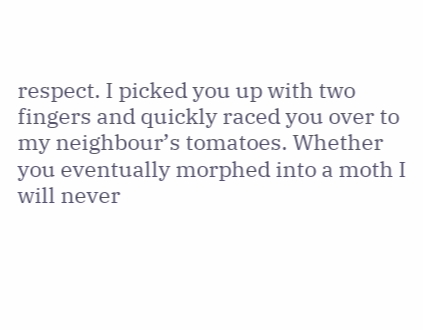respect. I picked you up with two fingers and quickly raced you over to my neighbour’s tomatoes. Whether you eventually morphed into a moth I will never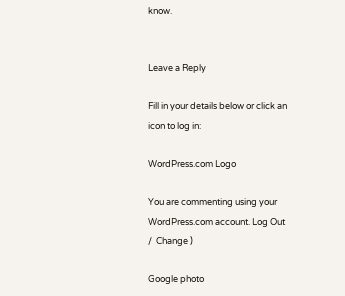know.


Leave a Reply

Fill in your details below or click an icon to log in:

WordPress.com Logo

You are commenting using your WordPress.com account. Log Out /  Change )

Google photo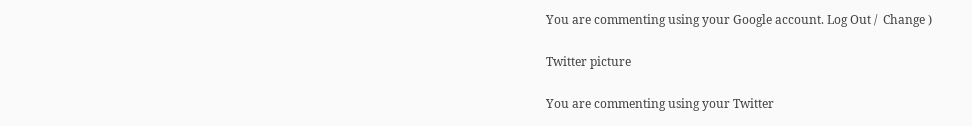You are commenting using your Google account. Log Out /  Change )

Twitter picture

You are commenting using your Twitter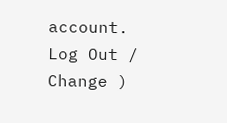account. Log Out /  Change )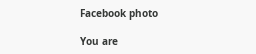Facebook photo

You are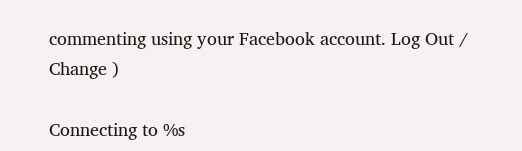commenting using your Facebook account. Log Out /  Change )

Connecting to %s